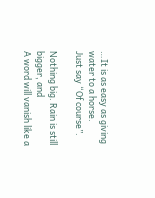…It is as easy as giving water to a horse.
Just say “Of course”.

Nothing big. Rain is still bigger, and
A word will vanish like a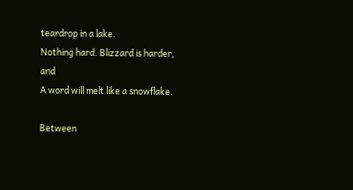teardrop in a lake.
Nothing hard. Blizzard is harder, and
A word will melt like a snowflake.

Between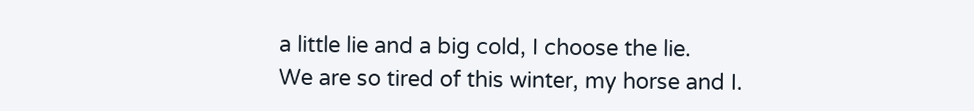a little lie and a big cold, I choose the lie.
We are so tired of this winter, my horse and I.